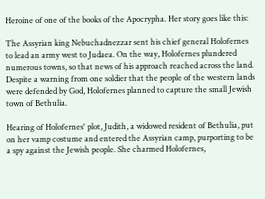Heroine of one of the books of the Apocrypha. Her story goes like this:

The Assyrian king Nebuchadnezzar sent his chief general Holofernes to lead an army west to Judaea. On the way, Holofernes plundered numerous towns, so that news of his approach reached across the land. Despite a warning from one soldier that the people of the western lands were defended by God, Holofernes planned to capture the small Jewish town of Bethulia.

Hearing of Holofernes' plot, Judith, a widowed resident of Bethulia, put on her vamp costume and entered the Assyrian camp, purporting to be a spy against the Jewish people. She charmed Holofernes,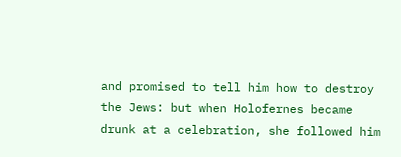and promised to tell him how to destroy the Jews: but when Holofernes became drunk at a celebration, she followed him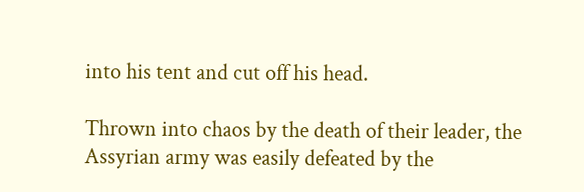into his tent and cut off his head.

Thrown into chaos by the death of their leader, the Assyrian army was easily defeated by the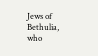Jews of Bethulia, who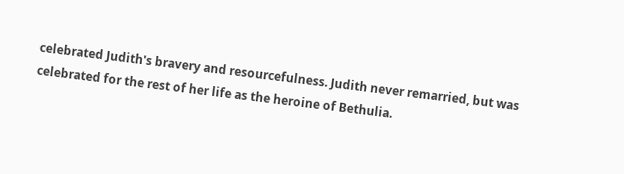celebrated Judith's bravery and resourcefulness. Judith never remarried, but was celebrated for the rest of her life as the heroine of Bethulia.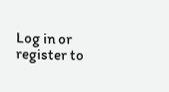Log in or register to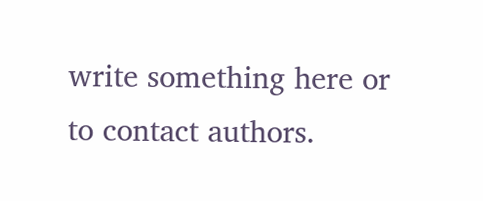write something here or to contact authors.